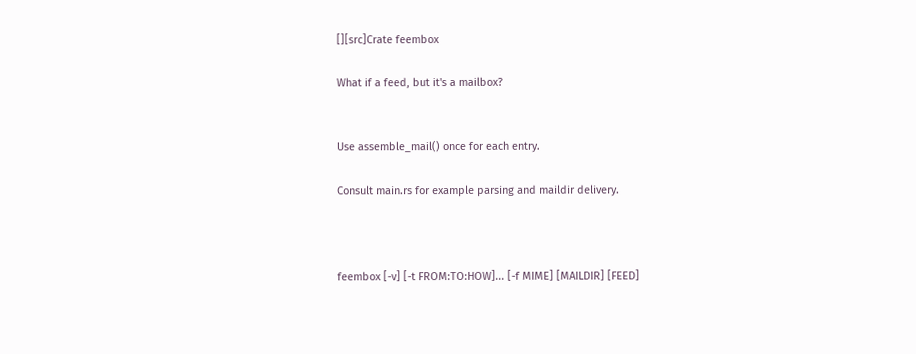[][src]Crate feembox

What if a feed, but it's a mailbox?


Use assemble_mail() once for each entry.

Consult main.rs for example parsing and maildir delivery.



feembox [-v] [-t FROM:TO:HOW]... [-f MIME] [MAILDIR] [FEED]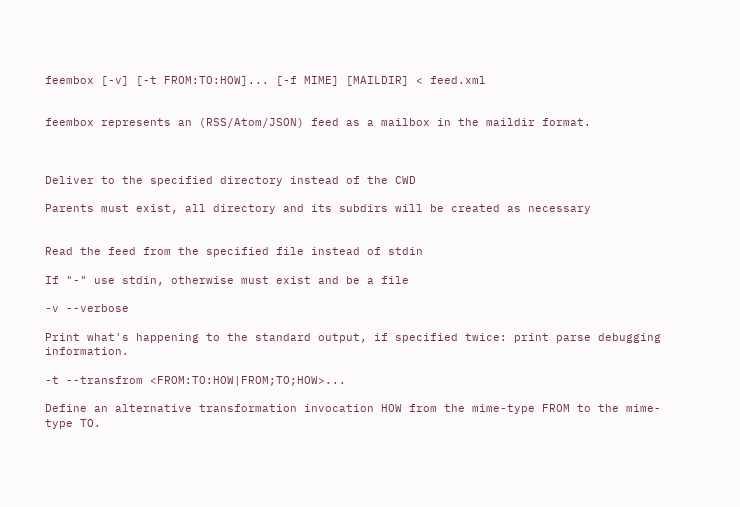feembox [-v] [-t FROM:TO:HOW]... [-f MIME] [MAILDIR] < feed.xml


feembox represents an (RSS/Atom/JSON) feed as a mailbox in the maildir format.



Deliver to the specified directory instead of the CWD

Parents must exist, all directory and its subdirs will be created as necessary


Read the feed from the specified file instead of stdin

If "-" use stdin, otherwise must exist and be a file

-v --verbose

Print what's happening to the standard output, if specified twice: print parse debugging information.

-t --transfrom <FROM:TO:HOW|FROM;TO;HOW>...

Define an alternative transformation invocation HOW from the mime-type FROM to the mime-type TO.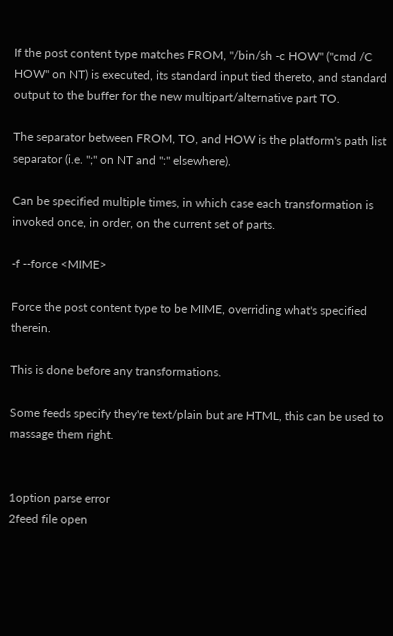If the post content type matches FROM, "/bin/sh -c HOW" ("cmd /C HOW" on NT) is executed, its standard input tied thereto, and standard output to the buffer for the new multipart/alternative part TO.

The separator between FROM, TO, and HOW is the platform's path list separator (i.e. ";" on NT and ":" elsewhere).

Can be specified multiple times, in which case each transformation is invoked once, in order, on the current set of parts.

-f --force <MIME>

Force the post content type to be MIME, overriding what's specified therein.

This is done before any transformations.

Some feeds specify they're text/plain but are HTML, this can be used to massage them right.


1option parse error
2feed file open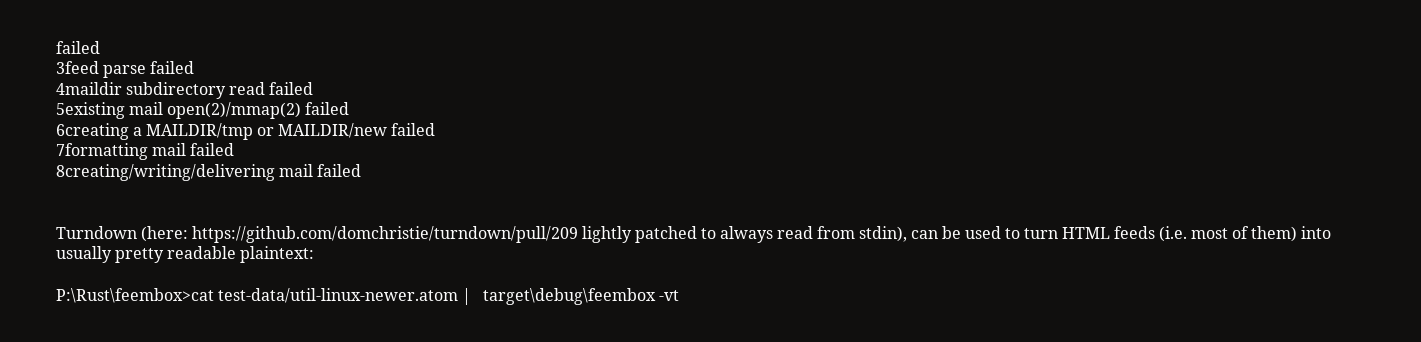failed
3feed parse failed
4maildir subdirectory read failed
5existing mail open(2)/mmap(2) failed
6creating a MAILDIR/tmp or MAILDIR/new failed
7formatting mail failed
8creating/writing/delivering mail failed


Turndown (here: https://github.com/domchristie/turndown/pull/209 lightly patched to always read from stdin), can be used to turn HTML feeds (i.e. most of them) into usually pretty readable plaintext:

P:\Rust\feembox>cat test-data/util-linux-newer.atom |   target\debug\feembox -vt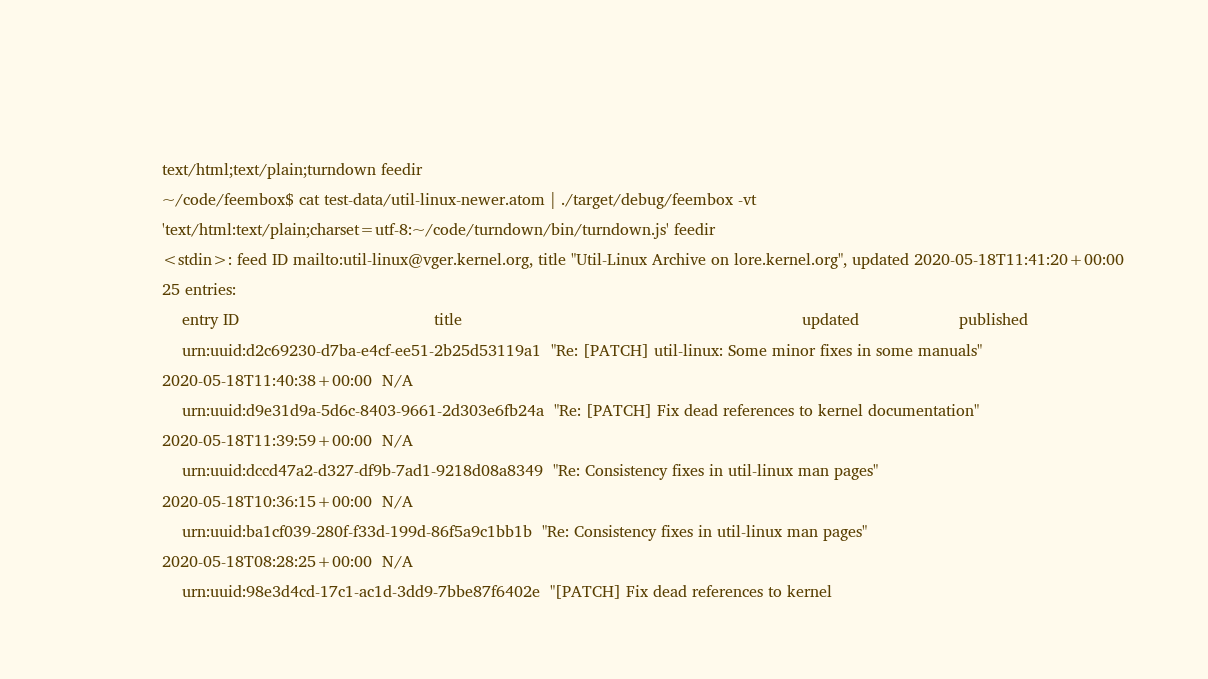text/html;text/plain;turndown feedir
~/code/feembox$ cat test-data/util-linux-newer.atom | ./target/debug/feembox -vt 'text/html:text/plain;charset=utf-8:~/code/turndown/bin/turndown.js' feedir
<stdin>: feed ID mailto:util-linux@vger.kernel.org, title "Util-Linux Archive on lore.kernel.org", updated 2020-05-18T11:41:20+00:00
25 entries:
    entry ID                                       title                                                                    updated                    published
    urn:uuid:d2c69230-d7ba-e4cf-ee51-2b25d53119a1  "Re: [PATCH] util-linux: Some minor fixes in some manuals"               2020-05-18T11:40:38+00:00  N/A
    urn:uuid:d9e31d9a-5d6c-8403-9661-2d303e6fb24a  "Re: [PATCH] Fix dead references to kernel documentation"                2020-05-18T11:39:59+00:00  N/A
    urn:uuid:dccd47a2-d327-df9b-7ad1-9218d08a8349  "Re: Consistency fixes in util-linux man pages"                          2020-05-18T10:36:15+00:00  N/A
    urn:uuid:ba1cf039-280f-f33d-199d-86f5a9c1bb1b  "Re: Consistency fixes in util-linux man pages"                          2020-05-18T08:28:25+00:00  N/A
    urn:uuid:98e3d4cd-17c1-ac1d-3dd9-7bbe87f6402e  "[PATCH] Fix dead references to kernel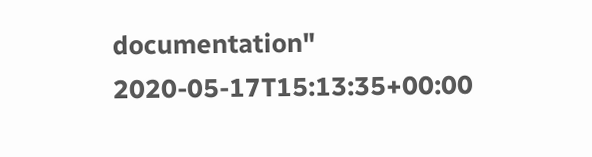documentation"                    2020-05-17T15:13:35+00:00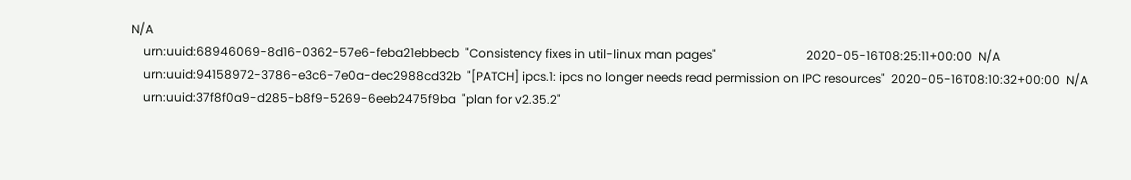N/A
    urn:uuid:68946069-8d16-0362-57e6-feba21ebbecb  "Consistency fixes in util-linux man pages"                              2020-05-16T08:25:11+00:00  N/A
    urn:uuid:94158972-3786-e3c6-7e0a-dec2988cd32b  "[PATCH] ipcs.1: ipcs no longer needs read permission on IPC resources"  2020-05-16T08:10:32+00:00  N/A
    urn:uuid:37f8f0a9-d285-b8f9-5269-6eeb2475f9ba  "plan for v2.35.2"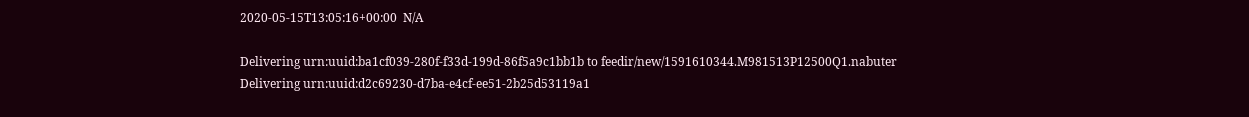2020-05-15T13:05:16+00:00  N/A

Delivering urn:uuid:ba1cf039-280f-f33d-199d-86f5a9c1bb1b to feedir/new/1591610344.M981513P12500Q1.nabuter
Delivering urn:uuid:d2c69230-d7ba-e4cf-ee51-2b25d53119a1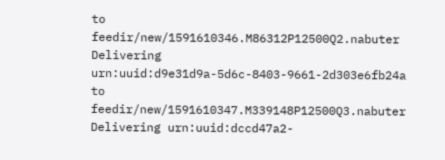to feedir/new/1591610346.M86312P12500Q2.nabuter
Delivering urn:uuid:d9e31d9a-5d6c-8403-9661-2d303e6fb24a to feedir/new/1591610347.M339148P12500Q3.nabuter
Delivering urn:uuid:dccd47a2-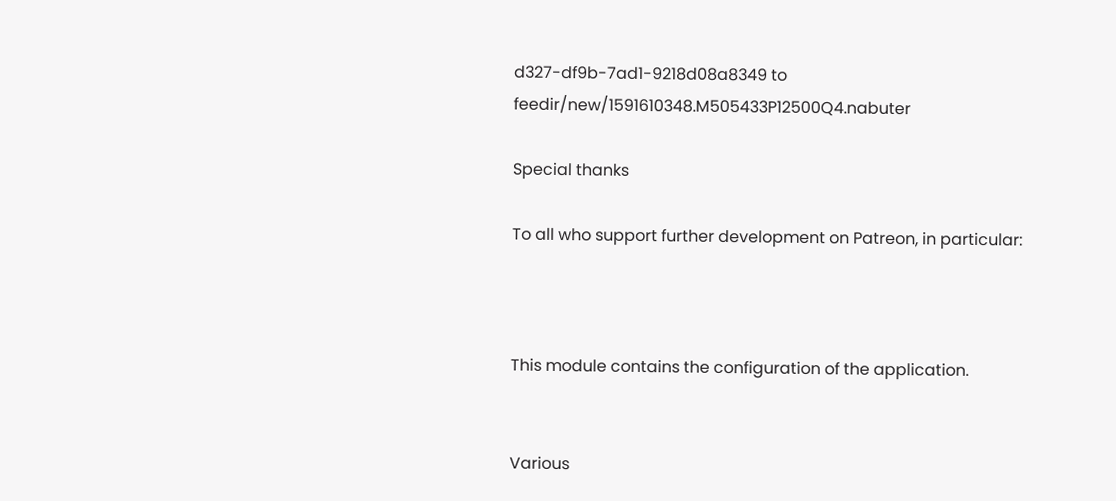d327-df9b-7ad1-9218d08a8349 to feedir/new/1591610348.M505433P12500Q4.nabuter

Special thanks

To all who support further development on Patreon, in particular:



This module contains the configuration of the application.


Various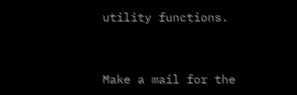utility functions.



Make a mail for the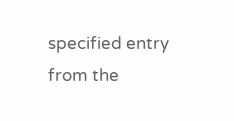specified entry from the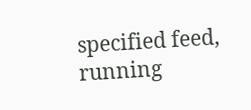specified feed, running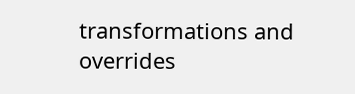transformations and overrides